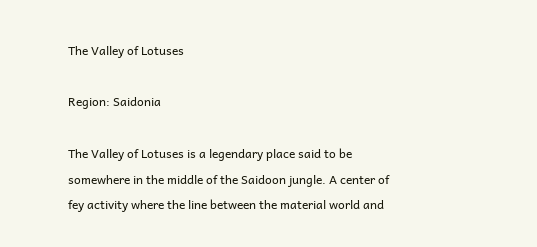The Valley of Lotuses

Region: Saidonia

The Valley of Lotuses is a legendary place said to be somewhere in the middle of the Saidoon jungle. A center of fey activity where the line between the material world and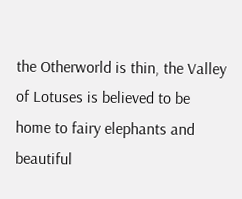the Otherworld is thin, the Valley of Lotuses is believed to be home to fairy elephants and beautiful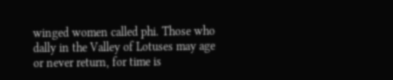winged women called phi. Those who dally in the Valley of Lotuses may age or never return, for time is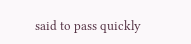said to pass quickly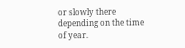or slowly there depending on the time of year.